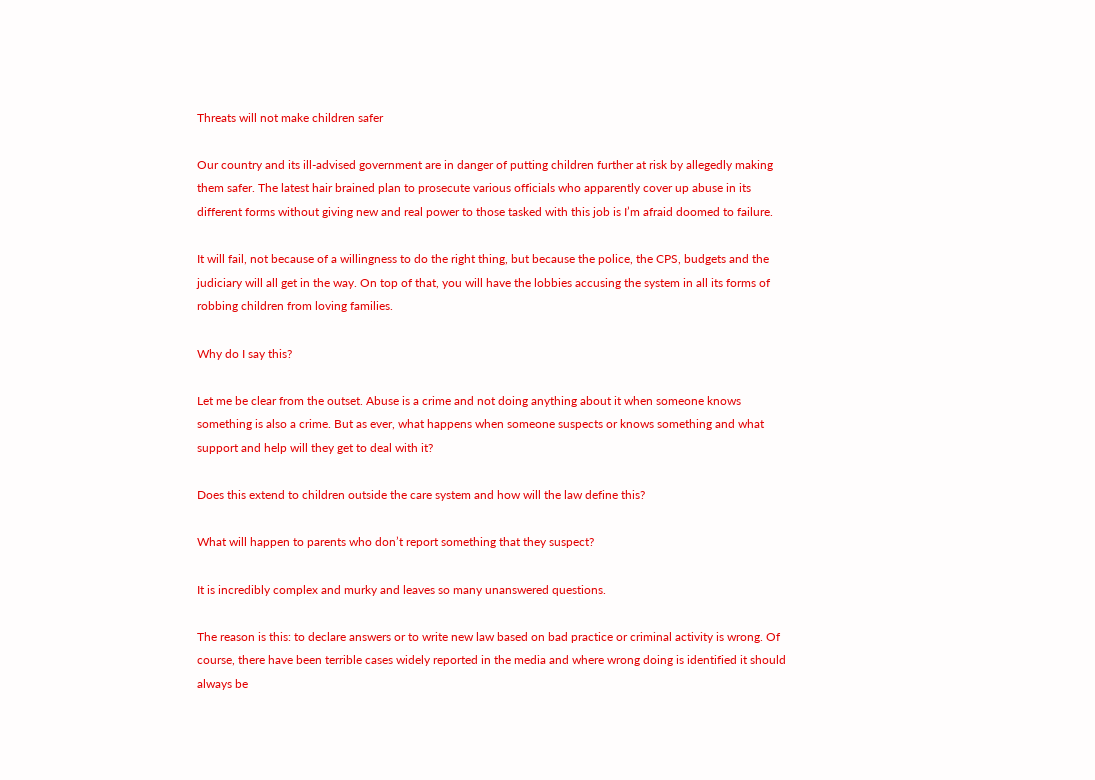Threats will not make children safer

Our country and its ill-advised government are in danger of putting children further at risk by allegedly making them safer. The latest hair brained plan to prosecute various officials who apparently cover up abuse in its different forms without giving new and real power to those tasked with this job is I’m afraid doomed to failure.

It will fail, not because of a willingness to do the right thing, but because the police, the CPS, budgets and the judiciary will all get in the way. On top of that, you will have the lobbies accusing the system in all its forms of robbing children from loving families.

Why do I say this?

Let me be clear from the outset. Abuse is a crime and not doing anything about it when someone knows something is also a crime. But as ever, what happens when someone suspects or knows something and what support and help will they get to deal with it?

Does this extend to children outside the care system and how will the law define this?

What will happen to parents who don’t report something that they suspect?

It is incredibly complex and murky and leaves so many unanswered questions.

The reason is this: to declare answers or to write new law based on bad practice or criminal activity is wrong. Of course, there have been terrible cases widely reported in the media and where wrong doing is identified it should always be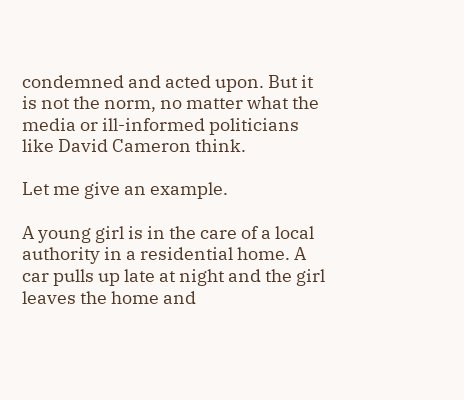condemned and acted upon. But it is not the norm, no matter what the media or ill-informed politicians like David Cameron think.

Let me give an example.

A young girl is in the care of a local authority in a residential home. A car pulls up late at night and the girl leaves the home and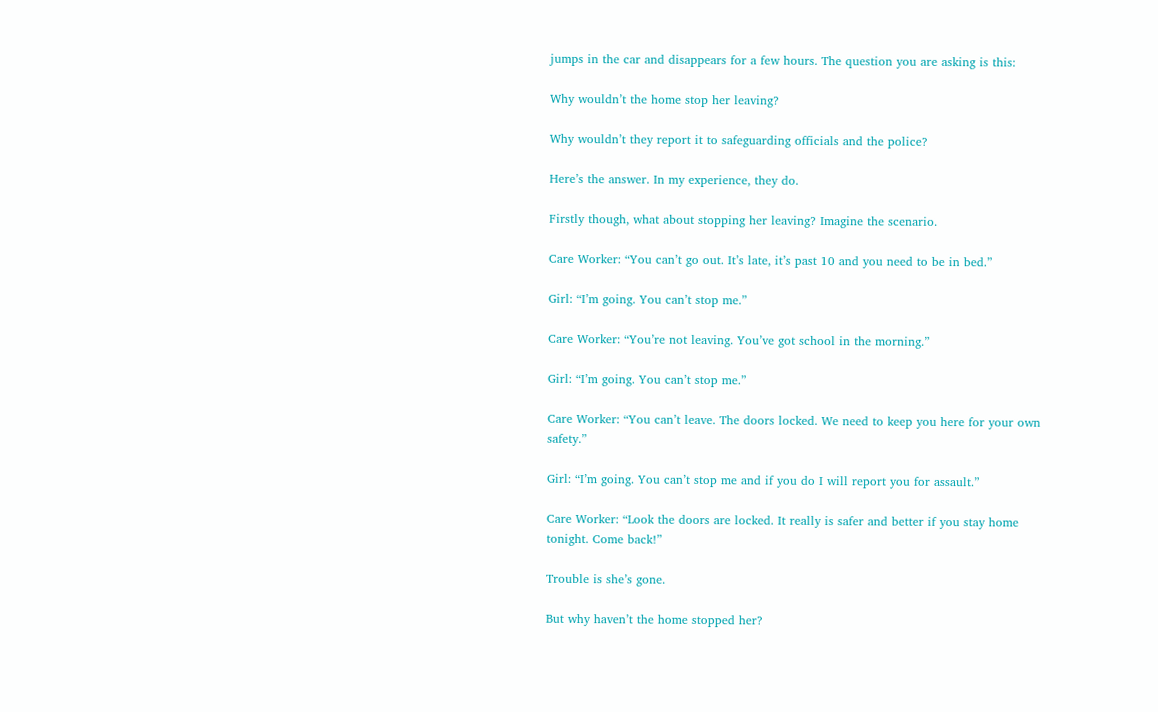jumps in the car and disappears for a few hours. The question you are asking is this:

Why wouldn’t the home stop her leaving?

Why wouldn’t they report it to safeguarding officials and the police?

Here’s the answer. In my experience, they do.

Firstly though, what about stopping her leaving? Imagine the scenario.

Care Worker: “You can’t go out. It’s late, it’s past 10 and you need to be in bed.”

Girl: “I’m going. You can’t stop me.”

Care Worker: “You’re not leaving. You’ve got school in the morning.”

Girl: “I’m going. You can’t stop me.”

Care Worker: “You can’t leave. The doors locked. We need to keep you here for your own safety.”

Girl: “I’m going. You can’t stop me and if you do I will report you for assault.”

Care Worker: “Look the doors are locked. It really is safer and better if you stay home tonight. Come back!”

Trouble is she’s gone.

But why haven’t the home stopped her?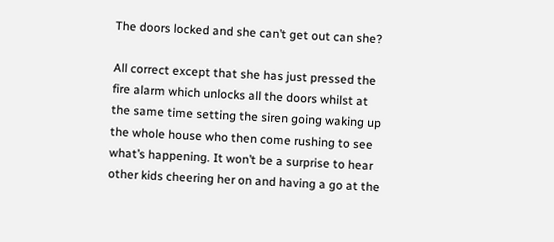The doors locked and she can’t get out can she?

All correct except that she has just pressed the fire alarm which unlocks all the doors whilst at the same time setting the siren going waking up the whole house who then come rushing to see what’s happening. It won’t be a surprise to hear other kids cheering her on and having a go at the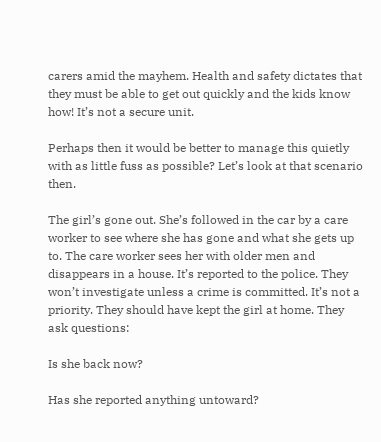carers amid the mayhem. Health and safety dictates that they must be able to get out quickly and the kids know how! It’s not a secure unit.

Perhaps then it would be better to manage this quietly with as little fuss as possible? Let’s look at that scenario then.

The girl’s gone out. She’s followed in the car by a care worker to see where she has gone and what she gets up to. The care worker sees her with older men and disappears in a house. It’s reported to the police. They won’t investigate unless a crime is committed. It’s not a priority. They should have kept the girl at home. They ask questions:

Is she back now?

Has she reported anything untoward?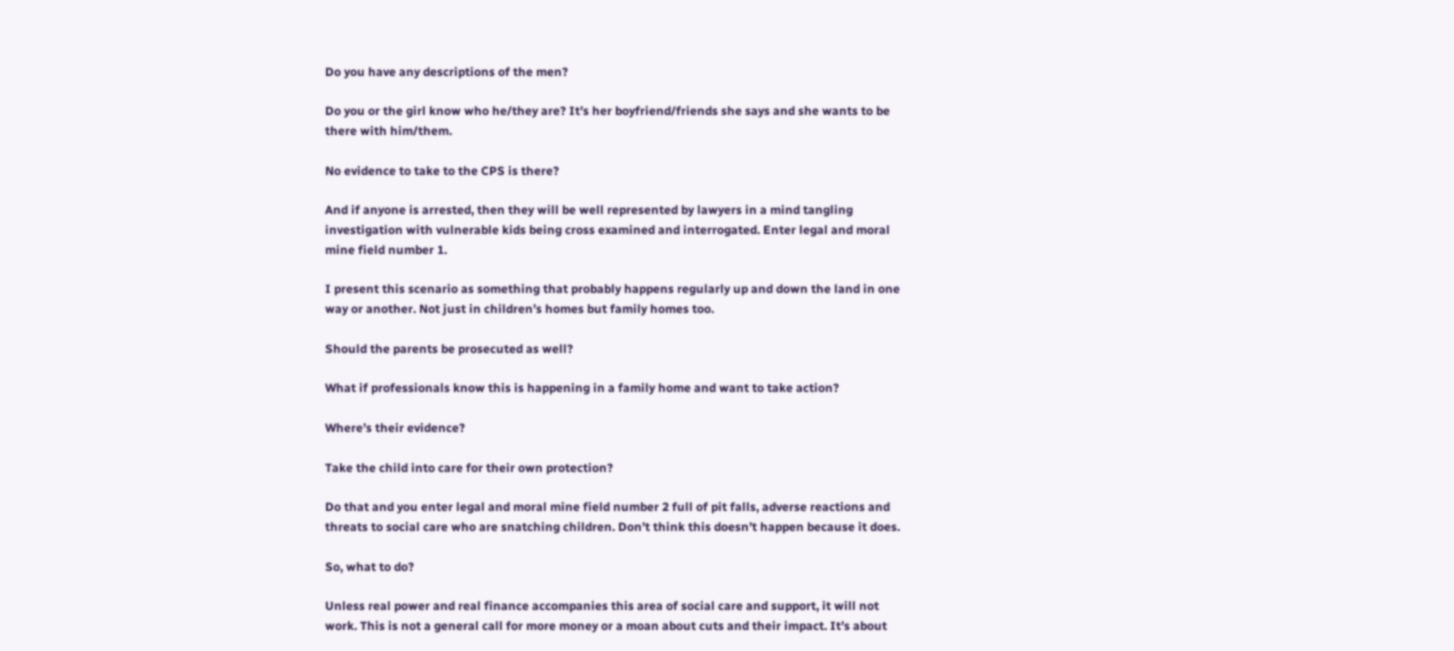Do you have any descriptions of the men?

Do you or the girl know who he/they are? It’s her boyfriend/friends she says and she wants to be there with him/them.

No evidence to take to the CPS is there?

And if anyone is arrested, then they will be well represented by lawyers in a mind tangling investigation with vulnerable kids being cross examined and interrogated. Enter legal and moral mine field number 1.

I present this scenario as something that probably happens regularly up and down the land in one way or another. Not just in children’s homes but family homes too.

Should the parents be prosecuted as well?

What if professionals know this is happening in a family home and want to take action?

Where’s their evidence?

Take the child into care for their own protection?

Do that and you enter legal and moral mine field number 2 full of pit falls, adverse reactions and threats to social care who are snatching children. Don’t think this doesn’t happen because it does.

So, what to do?

Unless real power and real finance accompanies this area of social care and support, it will not work. This is not a general call for more money or a moan about cuts and their impact. It’s about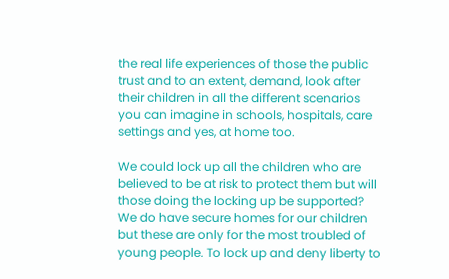the real life experiences of those the public trust and to an extent, demand, look after their children in all the different scenarios you can imagine in schools, hospitals, care settings and yes, at home too.

We could lock up all the children who are believed to be at risk to protect them but will those doing the locking up be supported? We do have secure homes for our children but these are only for the most troubled of young people. To lock up and deny liberty to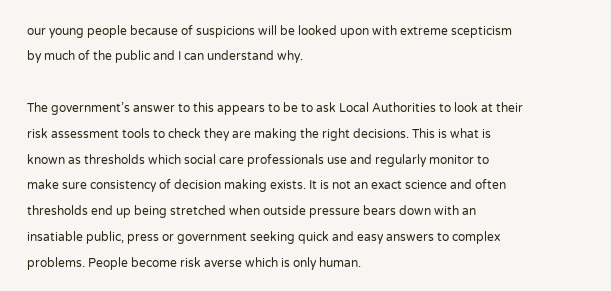our young people because of suspicions will be looked upon with extreme scepticism by much of the public and I can understand why.

The government’s answer to this appears to be to ask Local Authorities to look at their risk assessment tools to check they are making the right decisions. This is what is known as thresholds which social care professionals use and regularly monitor to make sure consistency of decision making exists. It is not an exact science and often thresholds end up being stretched when outside pressure bears down with an insatiable public, press or government seeking quick and easy answers to complex problems. People become risk averse which is only human.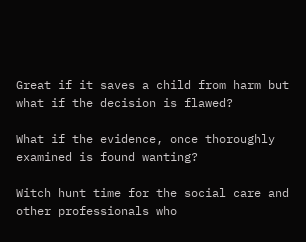Great if it saves a child from harm but what if the decision is flawed?

What if the evidence, once thoroughly examined is found wanting?

Witch hunt time for the social care and other professionals who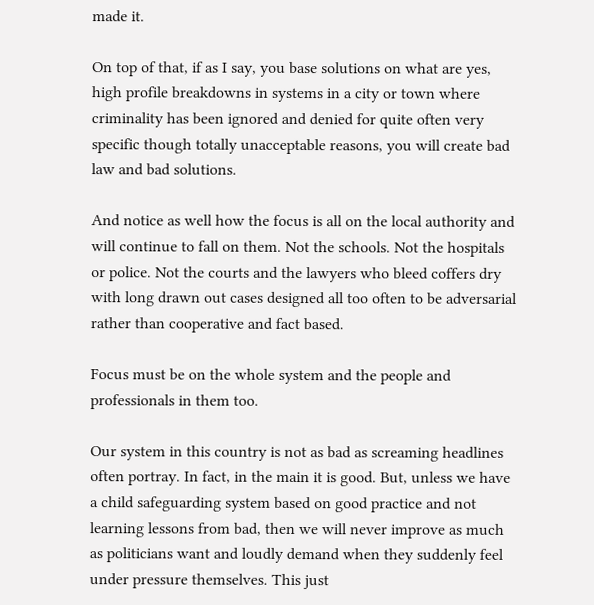made it.

On top of that, if as I say, you base solutions on what are yes, high profile breakdowns in systems in a city or town where criminality has been ignored and denied for quite often very specific though totally unacceptable reasons, you will create bad law and bad solutions.

And notice as well how the focus is all on the local authority and will continue to fall on them. Not the schools. Not the hospitals or police. Not the courts and the lawyers who bleed coffers dry with long drawn out cases designed all too often to be adversarial rather than cooperative and fact based.

Focus must be on the whole system and the people and professionals in them too.

Our system in this country is not as bad as screaming headlines often portray. In fact, in the main it is good. But, unless we have a child safeguarding system based on good practice and not learning lessons from bad, then we will never improve as much as politicians want and loudly demand when they suddenly feel under pressure themselves. This just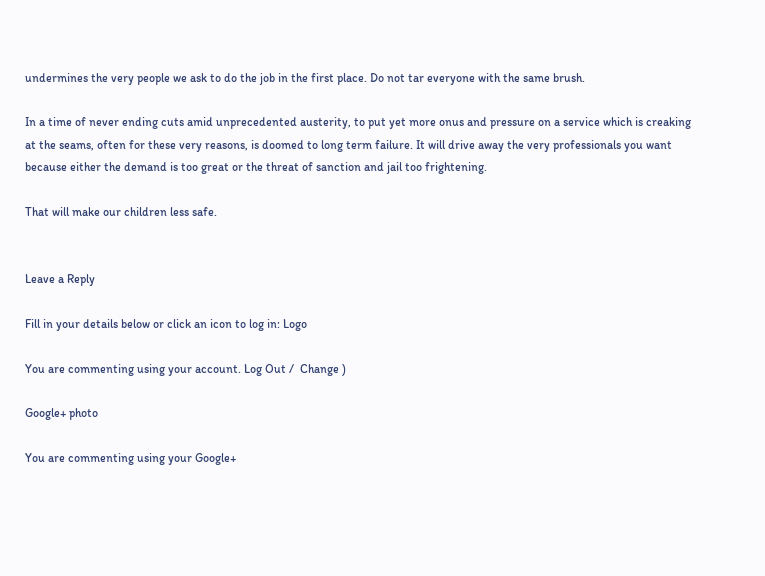undermines the very people we ask to do the job in the first place. Do not tar everyone with the same brush.

In a time of never ending cuts amid unprecedented austerity, to put yet more onus and pressure on a service which is creaking at the seams, often for these very reasons, is doomed to long term failure. It will drive away the very professionals you want because either the demand is too great or the threat of sanction and jail too frightening.

That will make our children less safe.


Leave a Reply

Fill in your details below or click an icon to log in: Logo

You are commenting using your account. Log Out /  Change )

Google+ photo

You are commenting using your Google+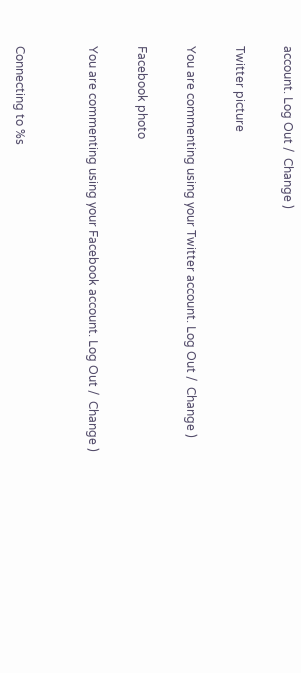account. Log Out /  Change )

Twitter picture

You are commenting using your Twitter account. Log Out /  Change )

Facebook photo

You are commenting using your Facebook account. Log Out /  Change )


Connecting to %s